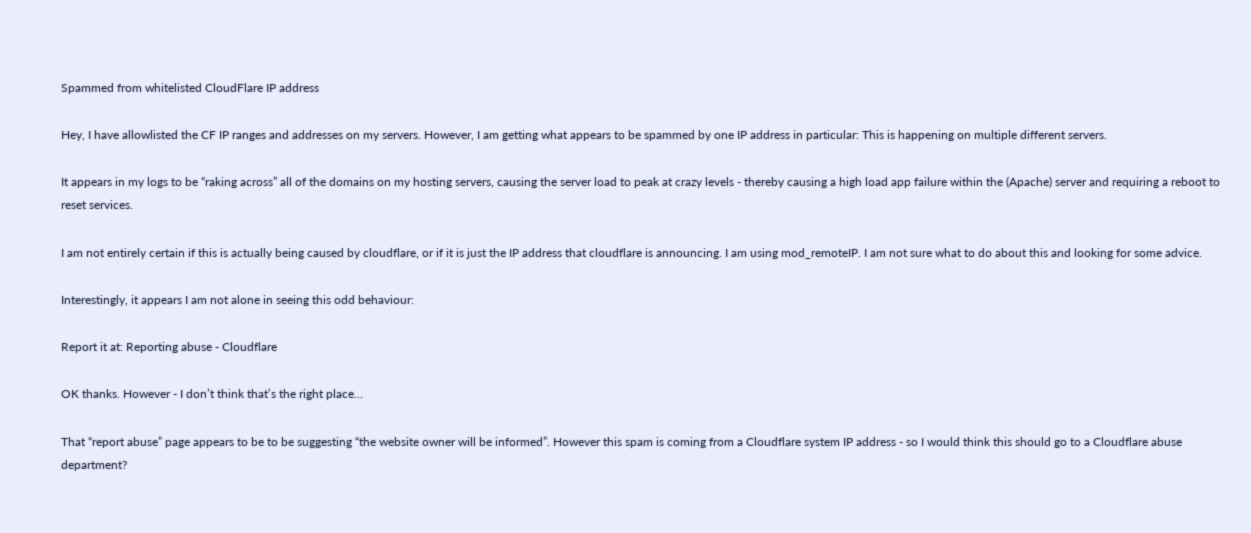Spammed from whitelisted CloudFlare IP address

Hey, I have allowlisted the CF IP ranges and addresses on my servers. However, I am getting what appears to be spammed by one IP address in particular: This is happening on multiple different servers.

It appears in my logs to be “raking across” all of the domains on my hosting servers, causing the server load to peak at crazy levels - thereby causing a high load app failure within the (Apache) server and requiring a reboot to reset services.

I am not entirely certain if this is actually being caused by cloudflare, or if it is just the IP address that cloudflare is announcing. I am using mod_remoteIP. I am not sure what to do about this and looking for some advice.

Interestingly, it appears I am not alone in seeing this odd behaviour:

Report it at: Reporting abuse - Cloudflare

OK thanks. However - I don’t think that’s the right place…

That “report abuse” page appears to be to be suggesting “the website owner will be informed”. However this spam is coming from a Cloudflare system IP address - so I would think this should go to a Cloudflare abuse department?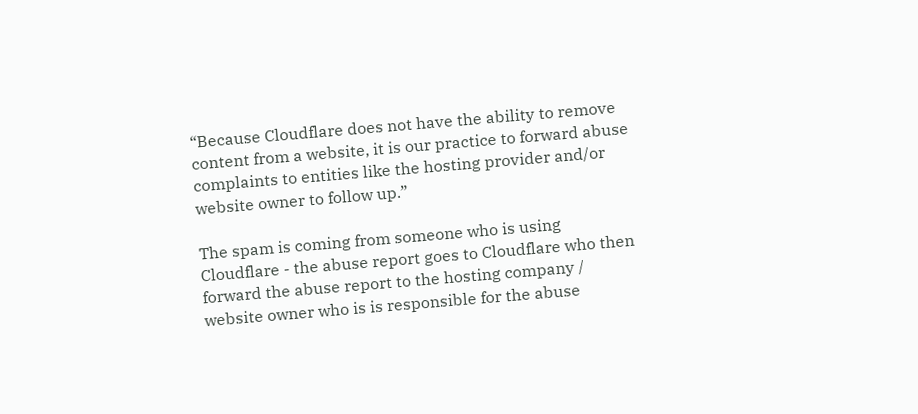“Because Cloudflare does not have the ability to remove content from a website, it is our practice to forward abuse complaints to entities like the hosting provider and/or website owner to follow up.”

The spam is coming from someone who is using Cloudflare - the abuse report goes to Cloudflare who then forward the abuse report to the hosting company / website owner who is is responsible for the abuse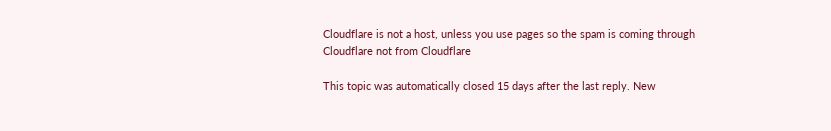Cloudflare is not a host, unless you use pages so the spam is coming through Cloudflare not from Cloudflare

This topic was automatically closed 15 days after the last reply. New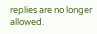replies are no longer allowed.